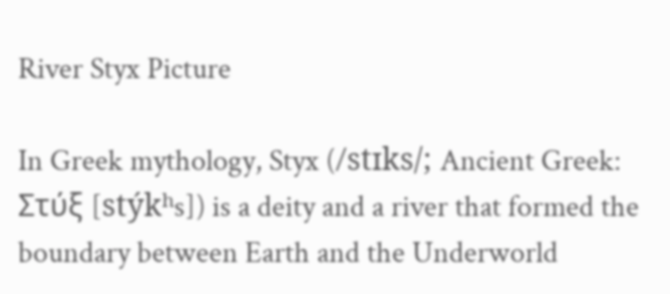River Styx Picture

In Greek mythology, Styx (/stɪks/; Ancient Greek: Στύξ [stýkʰs]) is a deity and a river that formed the boundary between Earth and the Underworld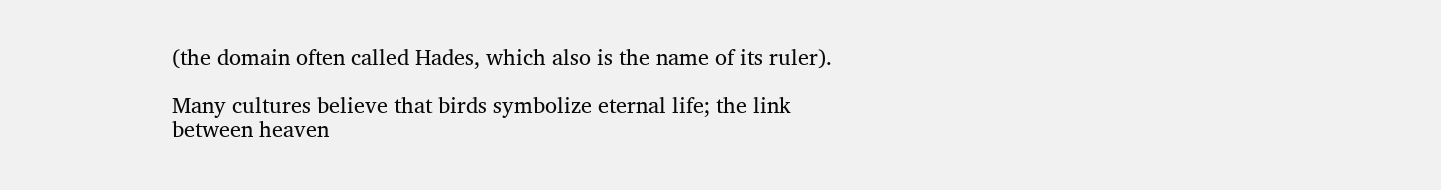(the domain often called Hades, which also is the name of its ruler).

Many cultures believe that birds symbolize eternal life; the link between heaven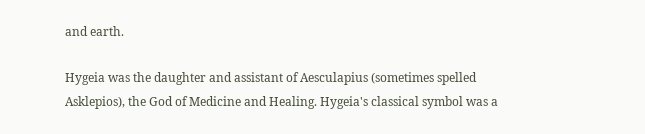and earth.

Hygeia was the daughter and assistant of Aesculapius (sometimes spelled Asklepios), the God of Medicine and Healing. Hygeia's classical symbol was a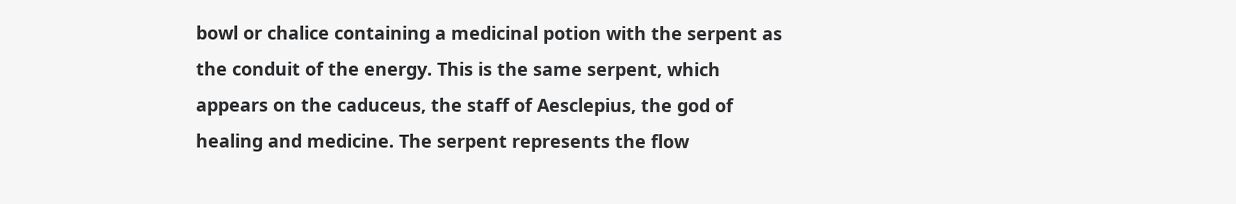bowl or chalice containing a medicinal potion with the serpent as the conduit of the energy. This is the same serpent, which appears on the caduceus, the staff of Aesclepius, the god of healing and medicine. The serpent represents the flow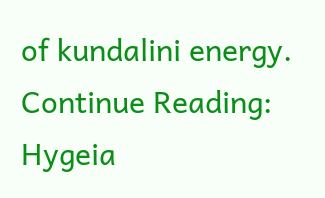of kundalini energy.
Continue Reading: Hygeia